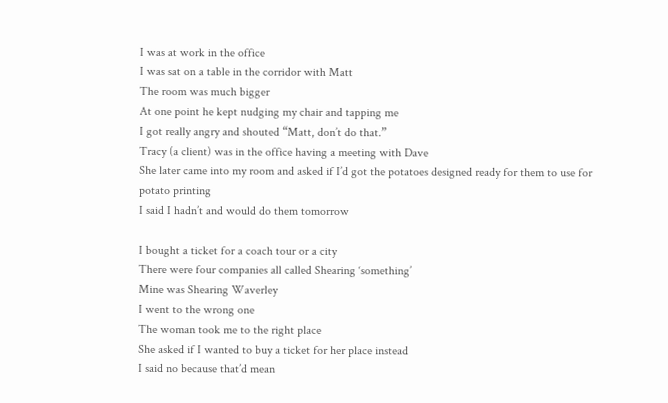I was at work in the office
I was sat on a table in the corridor with Matt
The room was much bigger
At one point he kept nudging my chair and tapping me
I got really angry and shouted “Matt, don’t do that.”
Tracy (a client) was in the office having a meeting with Dave
She later came into my room and asked if I’d got the potatoes designed ready for them to use for potato printing
I said I hadn’t and would do them tomorrow

I bought a ticket for a coach tour or a city
There were four companies all called Shearing ‘something’
Mine was Shearing Waverley
I went to the wrong one
The woman took me to the right place
She asked if I wanted to buy a ticket for her place instead
I said no because that’d mean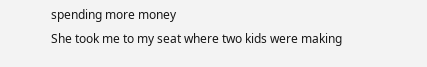spending more money
She took me to my seat where two kids were making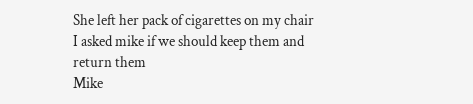She left her pack of cigarettes on my chair
I asked mike if we should keep them and return them
Mike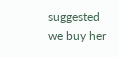suggested we buy her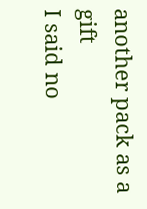another pack as a gift
I said no